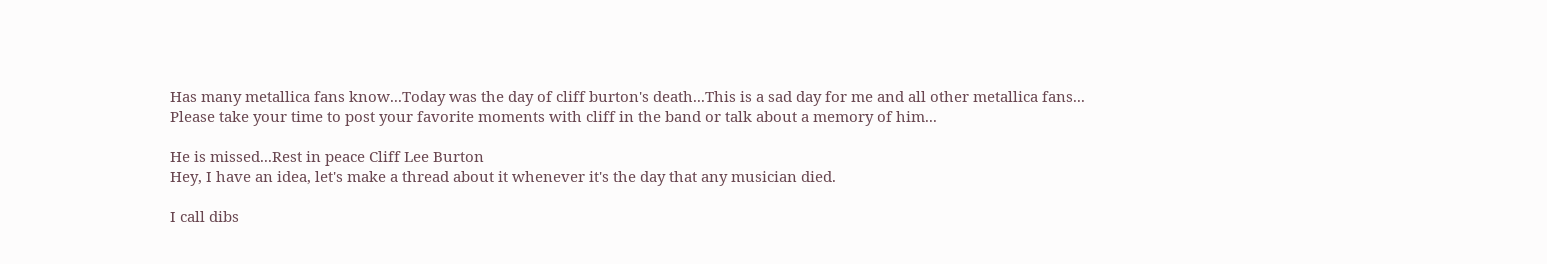Has many metallica fans know...Today was the day of cliff burton's death...This is a sad day for me and all other metallica fans...
Please take your time to post your favorite moments with cliff in the band or talk about a memory of him...

He is missed...Rest in peace Cliff Lee Burton
Hey, I have an idea, let's make a thread about it whenever it's the day that any musician died.

I call dibs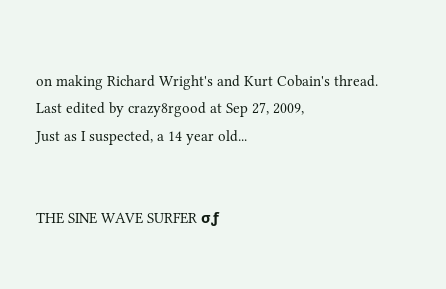on making Richard Wright's and Kurt Cobain's thread.
Last edited by crazy8rgood at Sep 27, 2009,
Just as I suspected, a 14 year old...


THE SINE WAVE SURFER σƒ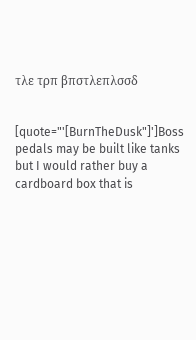τλε τρπ βπστλεπλσσδ


[quote="'[BurnTheDusk"]']Boss pedals may be built like tanks but I would rather buy a cardboard box that is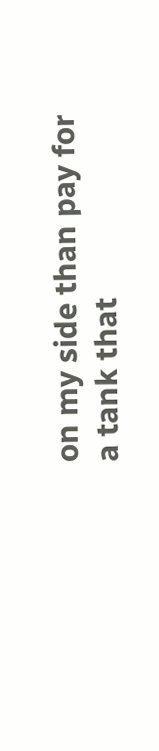on my side than pay for a tank that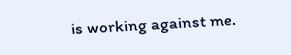is working against me.